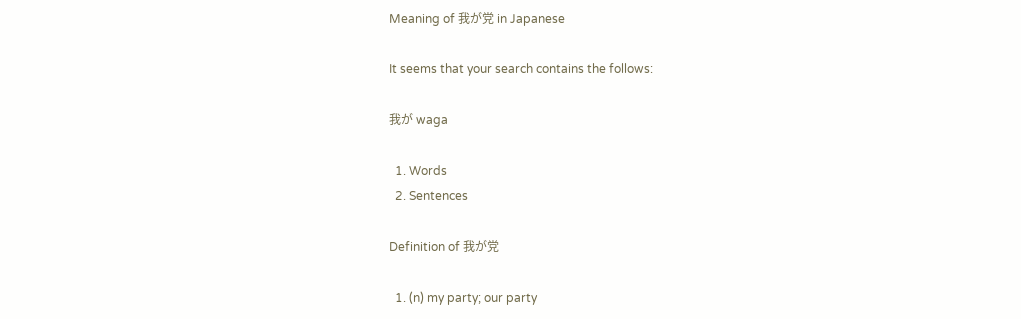Meaning of 我が党 in Japanese

It seems that your search contains the follows:

我が waga

  1. Words
  2. Sentences

Definition of 我が党

  1. (n) my party; our party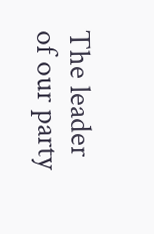The leader of our party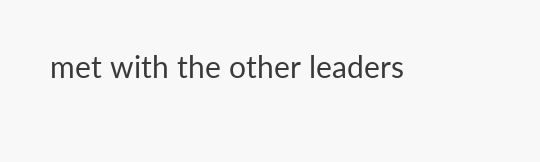met with the other leaders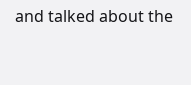and talked about the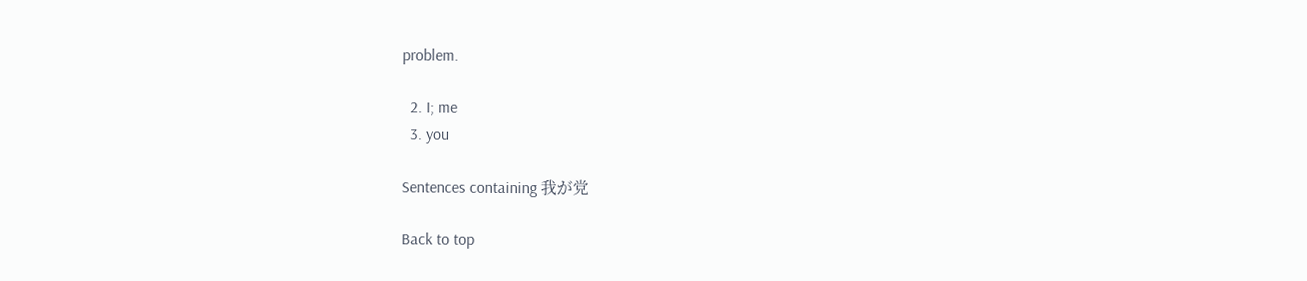problem.

  2. I; me
  3. you

Sentences containing 我が党

Back to top